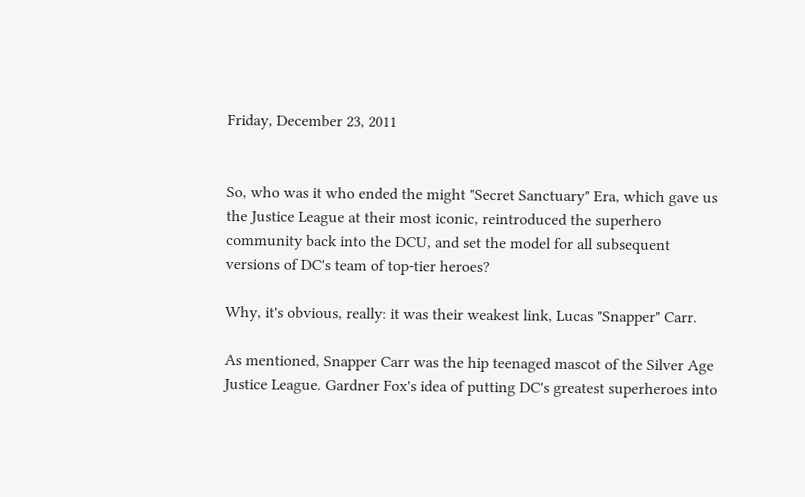Friday, December 23, 2011


So, who was it who ended the might "Secret Sanctuary" Era, which gave us the Justice League at their most iconic, reintroduced the superhero community back into the DCU, and set the model for all subsequent versions of DC's team of top-tier heroes?

Why, it's obvious, really: it was their weakest link, Lucas "Snapper" Carr.

As mentioned, Snapper Carr was the hip teenaged mascot of the Silver Age Justice League. Gardner Fox's idea of putting DC's greatest superheroes into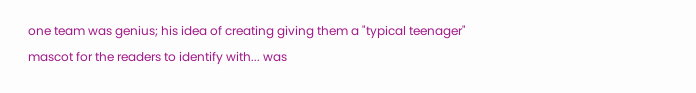one team was genius; his idea of creating giving them a "typical teenager" mascot for the readers to identify with... was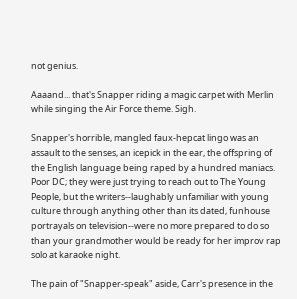not genius.

Aaaand... that's Snapper riding a magic carpet with Merlin while singing the Air Force theme. Sigh.

Snapper's horrible, mangled faux-hepcat lingo was an assault to the senses, an icepick in the ear, the offspring of the English language being raped by a hundred maniacs. Poor DC; they were just trying to reach out to The Young People, but the writers--laughably unfamiliar with young culture through anything other than its dated, funhouse portrayals on television--were no more prepared to do so than your grandmother would be ready for her improv rap solo at karaoke night.

The pain of "Snapper-speak" aside, Carr's presence in the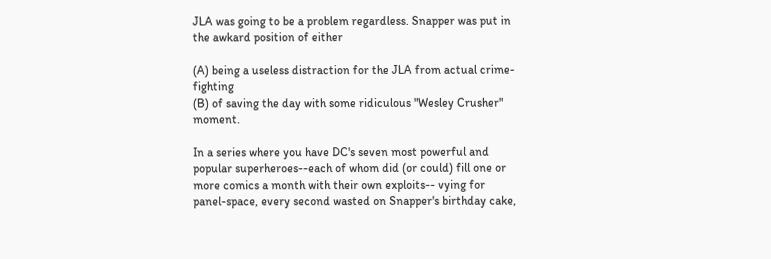JLA was going to be a problem regardless. Snapper was put in the awkard position of either

(A) being a useless distraction for the JLA from actual crime-fighting
(B) of saving the day with some ridiculous "Wesley Crusher" moment.

In a series where you have DC's seven most powerful and popular superheroes--each of whom did (or could) fill one or more comics a month with their own exploits-- vying for panel-space, every second wasted on Snapper's birthday cake,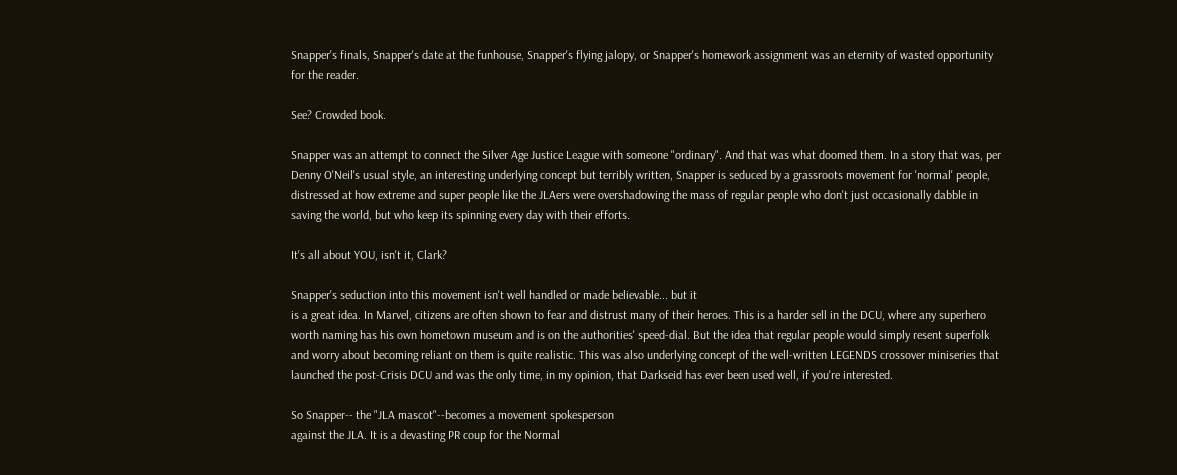Snapper's finals, Snapper's date at the funhouse, Snapper's flying jalopy, or Snapper's homework assignment was an eternity of wasted opportunity for the reader.

See? Crowded book.

Snapper was an attempt to connect the Silver Age Justice League with someone "ordinary". And that was what doomed them. In a story that was, per Denny O'Neil's usual style, an interesting underlying concept but terribly written, Snapper is seduced by a grassroots movement for 'normal' people, distressed at how extreme and super people like the JLAers were overshadowing the mass of regular people who don't just occasionally dabble in saving the world, but who keep its spinning every day with their efforts.

It's all about YOU, isn't it, Clark?

Snapper's seduction into this movement isn't well handled or made believable... but it
is a great idea. In Marvel, citizens are often shown to fear and distrust many of their heroes. This is a harder sell in the DCU, where any superhero worth naming has his own hometown museum and is on the authorities' speed-dial. But the idea that regular people would simply resent superfolk and worry about becoming reliant on them is quite realistic. This was also underlying concept of the well-written LEGENDS crossover miniseries that launched the post-Crisis DCU and was the only time, in my opinion, that Darkseid has ever been used well, if you're interested.

So Snapper-- the "JLA mascot"--becomes a movement spokesperson
against the JLA. It is a devasting PR coup for the Normal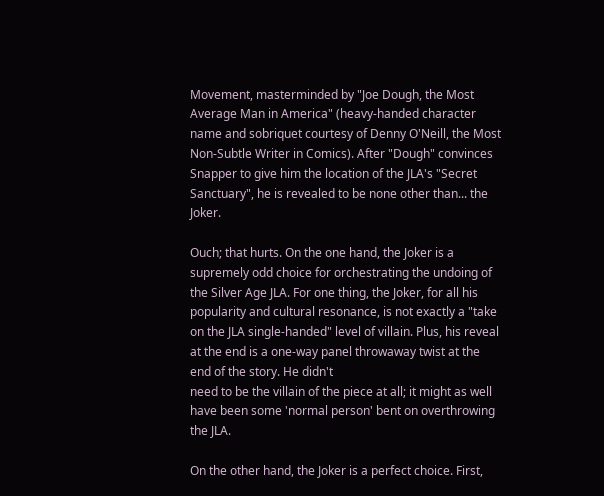Movement, masterminded by "Joe Dough, the Most Average Man in America" (heavy-handed character name and sobriquet courtesy of Denny O'Neill, the Most Non-Subtle Writer in Comics). After "Dough" convinces Snapper to give him the location of the JLA's "Secret Sanctuary", he is revealed to be none other than... the Joker.

Ouch; that hurts. On the one hand, the Joker is a supremely odd choice for orchestrating the undoing of the Silver Age JLA. For one thing, the Joker, for all his popularity and cultural resonance, is not exactly a "take on the JLA single-handed" level of villain. Plus, his reveal at the end is a one-way panel throwaway twist at the end of the story. He didn't
need to be the villain of the piece at all; it might as well have been some 'normal person' bent on overthrowing the JLA.

On the other hand, the Joker is a perfect choice. First,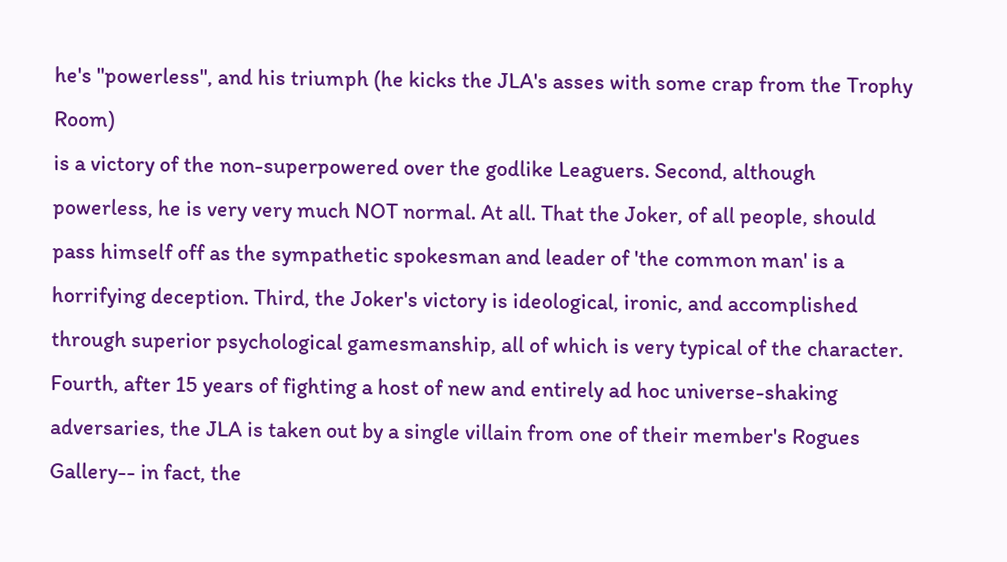he's "powerless", and his triumph (he kicks the JLA's asses with some crap from the Trophy Room)
is a victory of the non-superpowered over the godlike Leaguers. Second, although powerless, he is very very much NOT normal. At all. That the Joker, of all people, should pass himself off as the sympathetic spokesman and leader of 'the common man' is a horrifying deception. Third, the Joker's victory is ideological, ironic, and accomplished through superior psychological gamesmanship, all of which is very typical of the character. Fourth, after 15 years of fighting a host of new and entirely ad hoc universe-shaking adversaries, the JLA is taken out by a single villain from one of their member's Rogues Gallery-- in fact, the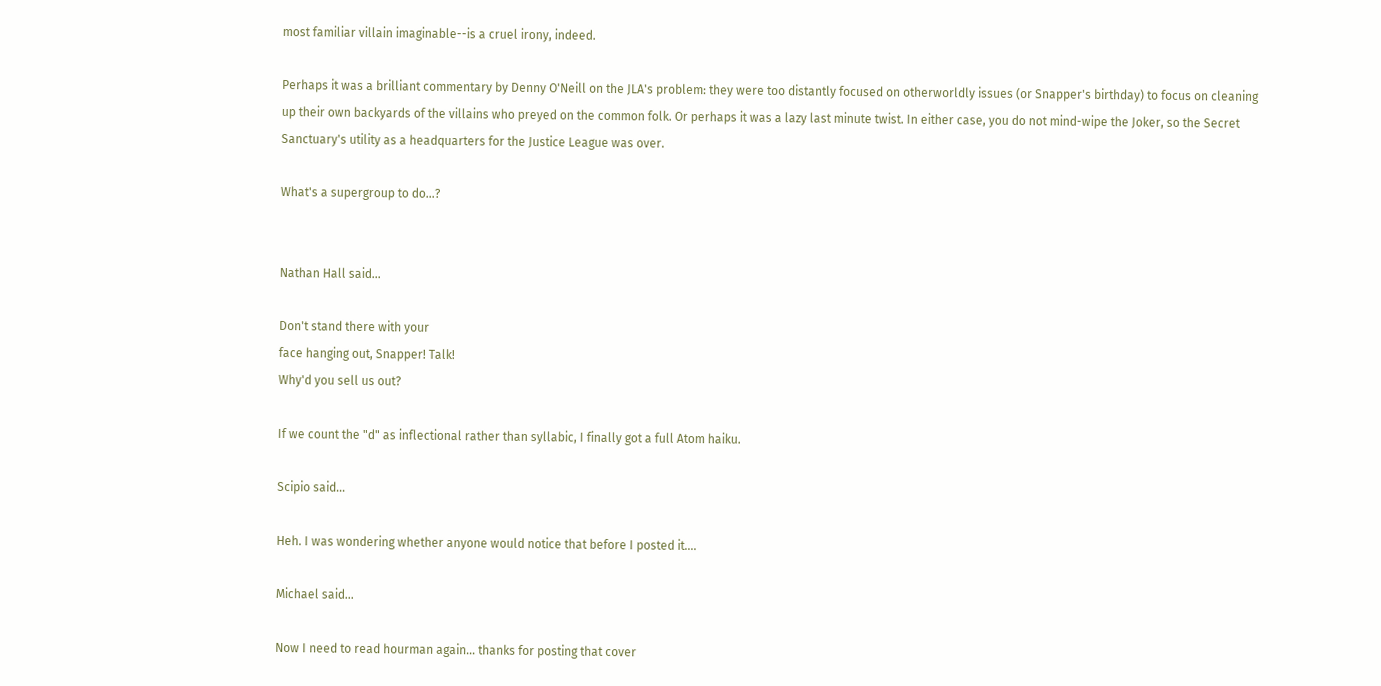most familiar villain imaginable--is a cruel irony, indeed.

Perhaps it was a brilliant commentary by Denny O'Neill on the JLA's problem: they were too distantly focused on otherworldly issues (or Snapper's birthday) to focus on cleaning up their own backyards of the villains who preyed on the common folk. Or perhaps it was a lazy last minute twist. In either case, you do not mind-wipe the Joker, so the Secret Sanctuary's utility as a headquarters for the Justice League was over.

What's a supergroup to do...?


Nathan Hall said...

Don't stand there with your
face hanging out, Snapper! Talk!
Why'd you sell us out?

If we count the "d" as inflectional rather than syllabic, I finally got a full Atom haiku.

Scipio said...

Heh. I was wondering whether anyone would notice that before I posted it....

Michael said...

Now I need to read hourman again... thanks for posting that cover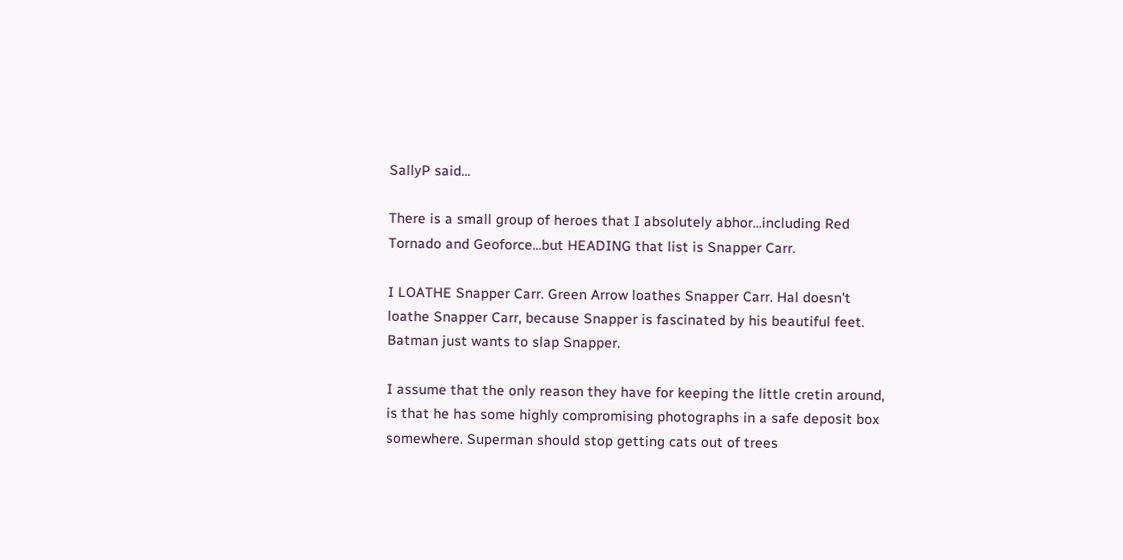SallyP said...

There is a small group of heroes that I absolutely abhor...including Red Tornado and Geoforce...but HEADING that list is Snapper Carr.

I LOATHE Snapper Carr. Green Arrow loathes Snapper Carr. Hal doesn't loathe Snapper Carr, because Snapper is fascinated by his beautiful feet. Batman just wants to slap Snapper.

I assume that the only reason they have for keeping the little cretin around, is that he has some highly compromising photographs in a safe deposit box somewhere. Superman should stop getting cats out of trees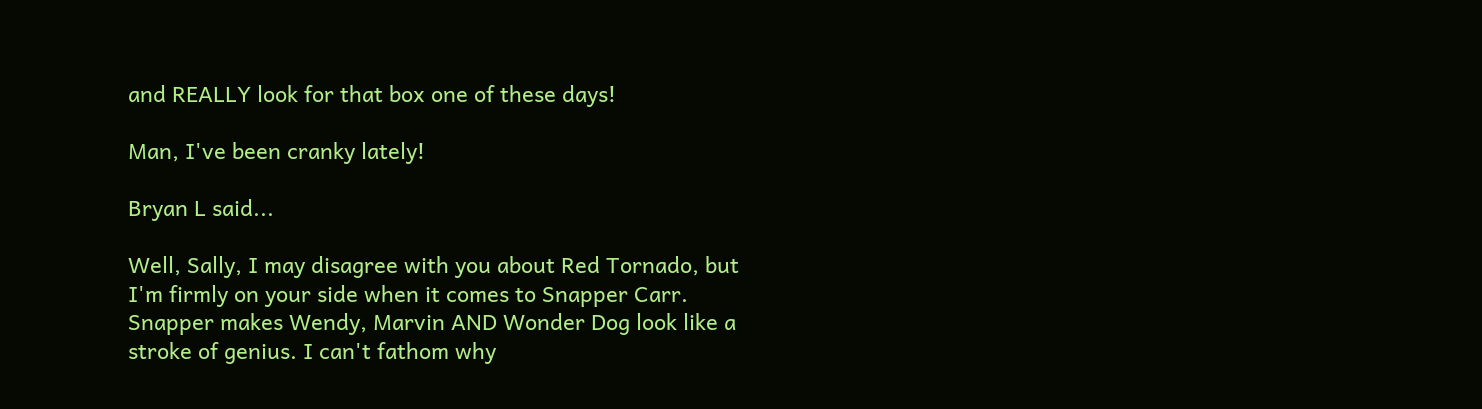and REALLY look for that box one of these days!

Man, I've been cranky lately!

Bryan L said...

Well, Sally, I may disagree with you about Red Tornado, but I'm firmly on your side when it comes to Snapper Carr. Snapper makes Wendy, Marvin AND Wonder Dog look like a stroke of genius. I can't fathom why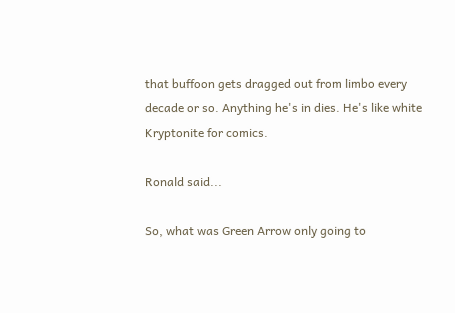that buffoon gets dragged out from limbo every decade or so. Anything he's in dies. He's like white Kryptonite for comics.

Ronald said...

So, what was Green Arrow only going to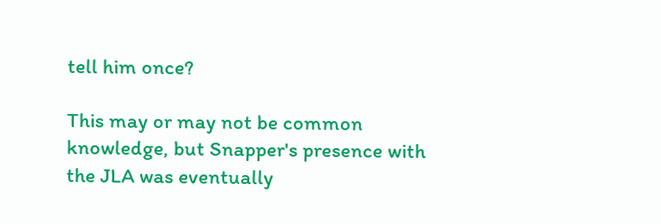tell him once?

This may or may not be common knowledge, but Snapper's presence with the JLA was eventually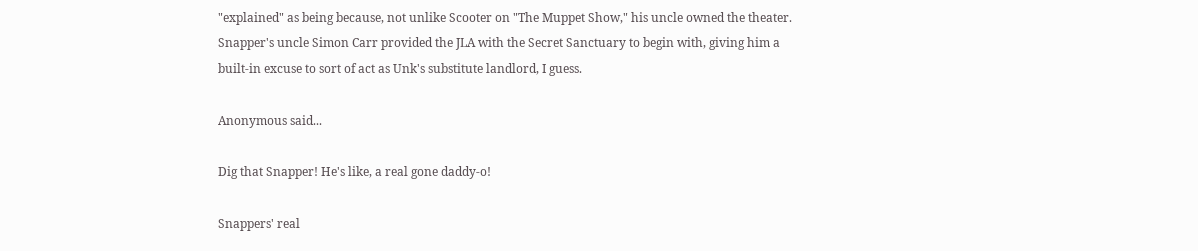"explained" as being because, not unlike Scooter on "The Muppet Show," his uncle owned the theater. Snapper's uncle Simon Carr provided the JLA with the Secret Sanctuary to begin with, giving him a built-in excuse to sort of act as Unk's substitute landlord, I guess.

Anonymous said...

Dig that Snapper! He's like, a real gone daddy-o!

Snappers' real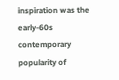inspiration was the early-60s contemporary popularity of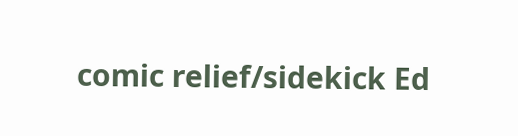comic relief/sidekick Ed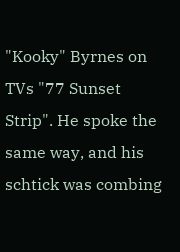"Kooky" Byrnes on TVs "77 Sunset Strip". He spoke the same way, and his schtick was combing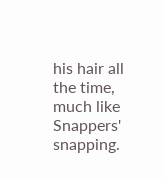his hair all the time, much like Snappers' snapping.